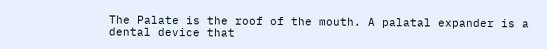The Palate is the roof of the mouth. A palatal expander is a dental device that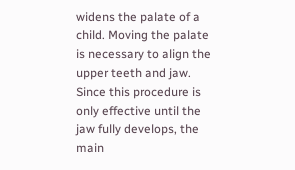widens the palate of a child. Moving the palate is necessary to align the upper teeth and jaw. Since this procedure is only effective until the jaw fully develops, the main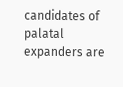candidates of palatal expanders are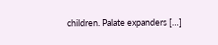children. Palate expanders […]